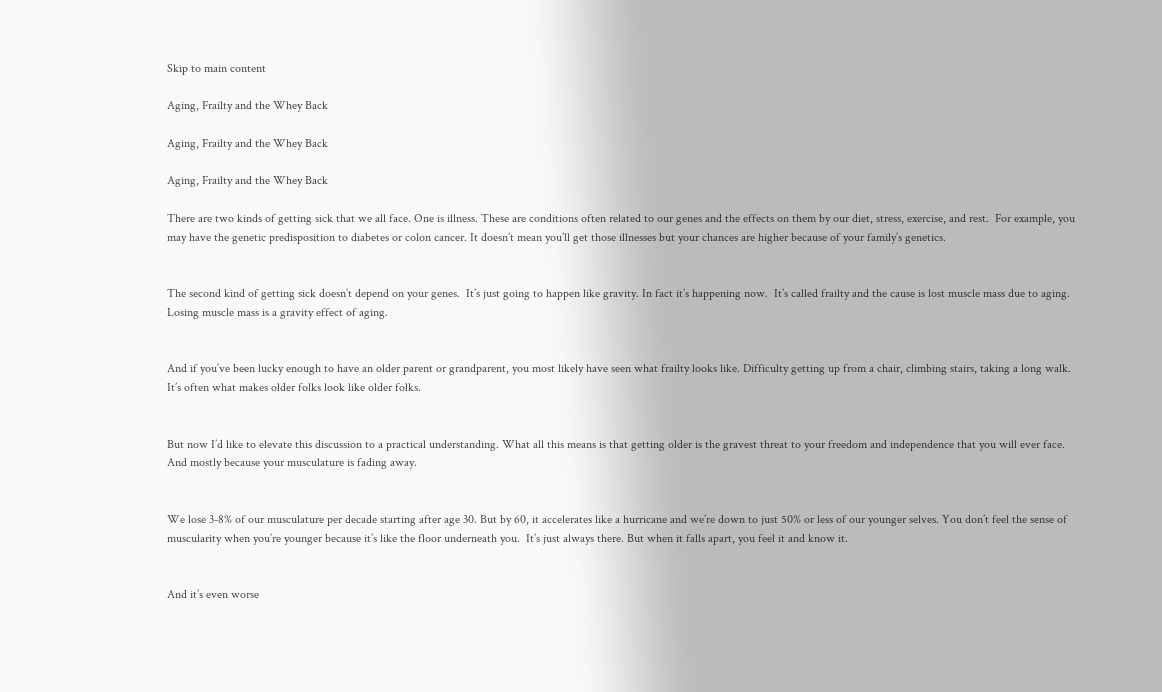Skip to main content

Aging, Frailty and the Whey Back

Aging, Frailty and the Whey Back

Aging, Frailty and the Whey Back

There are two kinds of getting sick that we all face. One is illness. These are conditions often related to our genes and the effects on them by our diet, stress, exercise, and rest.  For example, you may have the genetic predisposition to diabetes or colon cancer. It doesn’t mean you’ll get those illnesses but your chances are higher because of your family’s genetics.


The second kind of getting sick doesn’t depend on your genes.  It’s just going to happen like gravity. In fact it’s happening now.  It’s called frailty and the cause is lost muscle mass due to aging. Losing muscle mass is a gravity effect of aging.


And if you’ve been lucky enough to have an older parent or grandparent, you most likely have seen what frailty looks like. Difficulty getting up from a chair, climbing stairs, taking a long walk. It’s often what makes older folks look like older folks.


But now I’d like to elevate this discussion to a practical understanding. What all this means is that getting older is the gravest threat to your freedom and independence that you will ever face. And mostly because your musculature is fading away.


We lose 3-8% of our musculature per decade starting after age 30. But by 60, it accelerates like a hurricane and we’re down to just 50% or less of our younger selves. You don’t feel the sense of muscularity when you’re younger because it’s like the floor underneath you.  It’s just always there. But when it falls apart, you feel it and know it.


And it’s even worse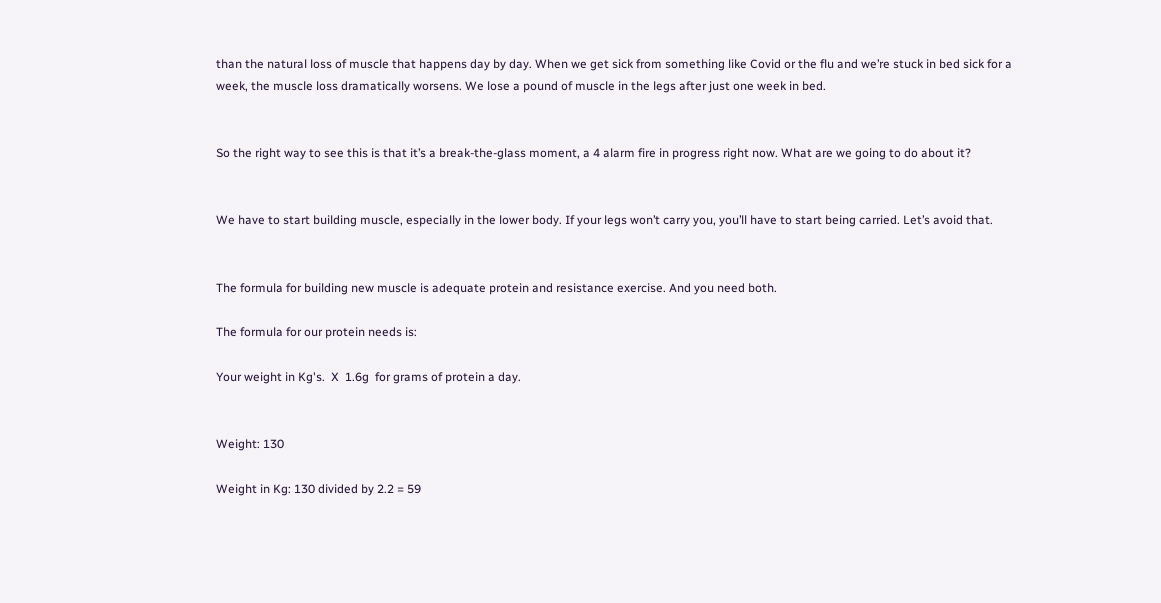than the natural loss of muscle that happens day by day. When we get sick from something like Covid or the flu and we’re stuck in bed sick for a week, the muscle loss dramatically worsens. We lose a pound of muscle in the legs after just one week in bed.


So the right way to see this is that it’s a break-the-glass moment, a 4 alarm fire in progress right now. What are we going to do about it?


We have to start building muscle, especially in the lower body. If your legs won’t carry you, you’ll have to start being carried. Let’s avoid that.


The formula for building new muscle is adequate protein and resistance exercise. And you need both.

The formula for our protein needs is:

Your weight in Kg's.  X  1.6g  for grams of protein a day.


Weight: 130

Weight in Kg: 130 divided by 2.2 = 59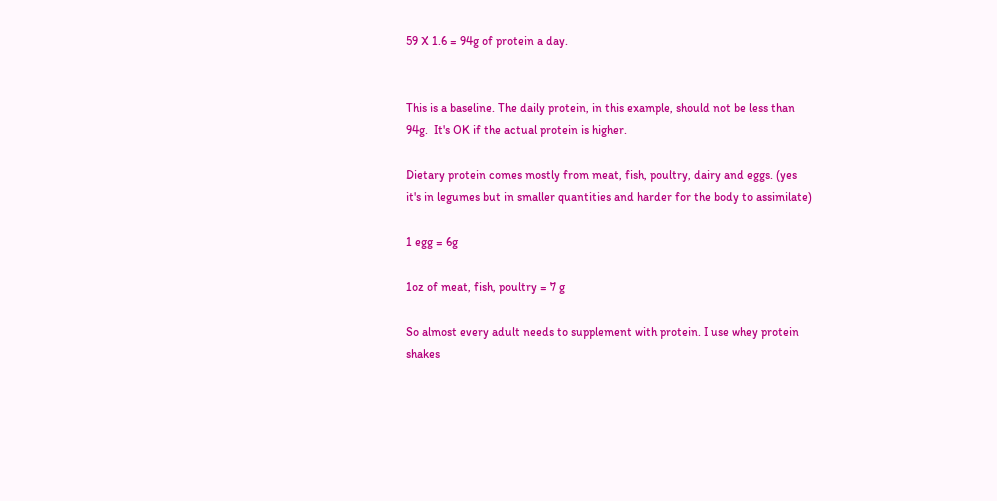59 X 1.6 = 94g of protein a day.


This is a baseline. The daily protein, in this example, should not be less than 94g.  It's OK if the actual protein is higher.

Dietary protein comes mostly from meat, fish, poultry, dairy and eggs. (yes it's in legumes but in smaller quantities and harder for the body to assimilate)

1 egg = 6g

1oz of meat, fish, poultry = 7 g

So almost every adult needs to supplement with protein. I use whey protein shakes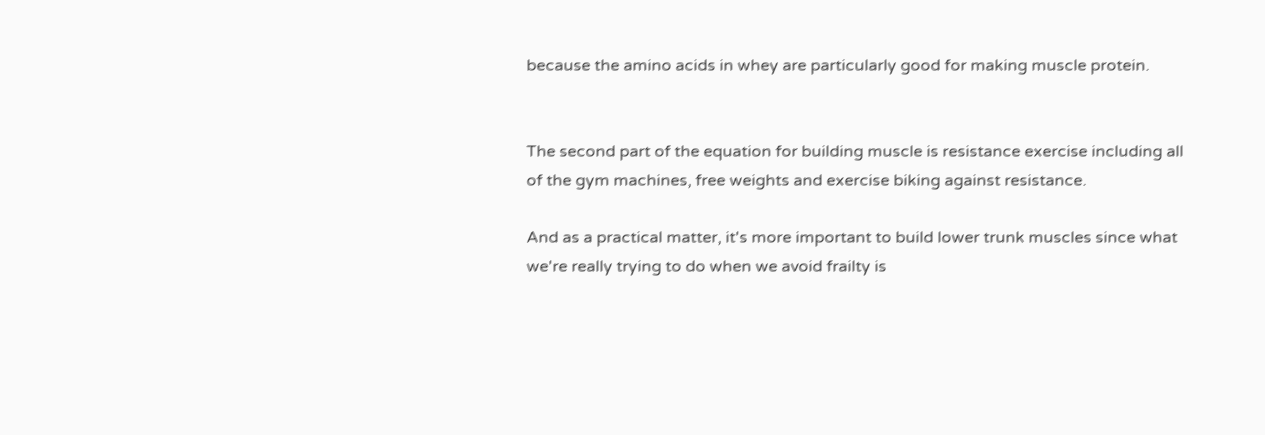because the amino acids in whey are particularly good for making muscle protein.


The second part of the equation for building muscle is resistance exercise including all of the gym machines, free weights and exercise biking against resistance.

And as a practical matter, it's more important to build lower trunk muscles since what we're really trying to do when we avoid frailty is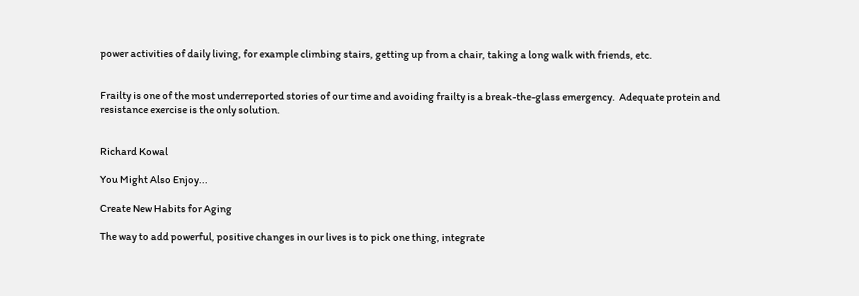power activities of daily living, for example climbing stairs, getting up from a chair, taking a long walk with friends, etc.


Frailty is one of the most underreported stories of our time and avoiding frailty is a break-the-glass emergency.  Adequate protein and resistance exercise is the only solution.


Richard Kowal

You Might Also Enjoy...

Create New Habits for Aging

The way to add powerful, positive changes in our lives is to pick one thing, integrate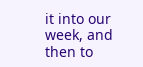it into our week, and then to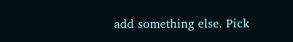add something else. Pick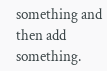something and then add something.